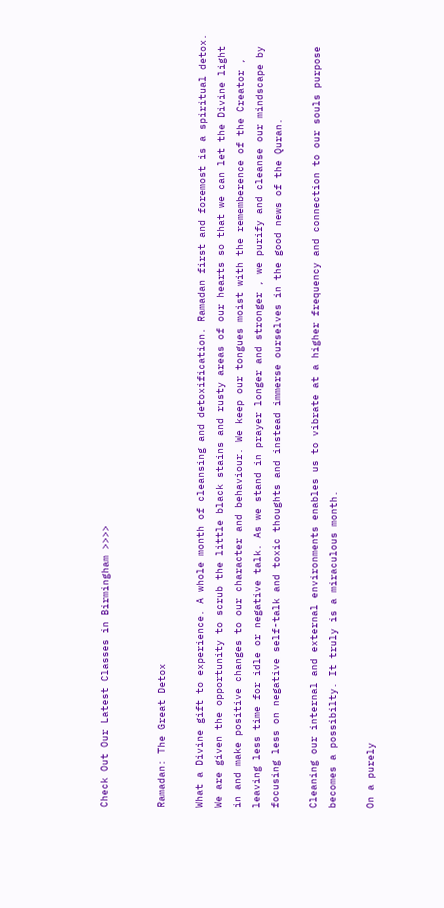Check Out Our Latest Classes in Birmingham >>>>


Ramadan: The Great Detox

What a Divine gift to experience. A whole month of cleansing and detoxification. Ramadan first and foremost is a spiritual detox. We are given the opportunity to scrub the little black stains and rusty areas of our hearts so that we can let the Divine light in and make positive changes to our character and behaviour. We keep our tongues moist with the rememberence of the Creator , leaving less time for idle or negative talk. As we stand in prayer longer and stronger , we purify and cleanse our mindscape by focusing less on negative self-talk and toxic thoughts and instead immerse ourselves in the good news of the Quran.

Cleaning our internal and external environments enables us to vibrate at a higher frequency and connection to our souls purpose becomes a possibilty. It truly is a miraculous month.

On a purely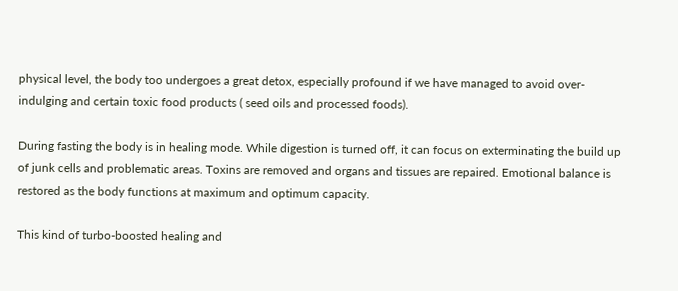physical level, the body too undergoes a great detox, especially profound if we have managed to avoid over-indulging and certain toxic food products ( seed oils and processed foods).

During fasting the body is in healing mode. While digestion is turned off, it can focus on exterminating the build up of junk cells and problematic areas. Toxins are removed and organs and tissues are repaired. Emotional balance is restored as the body functions at maximum and optimum capacity.

This kind of turbo-boosted healing and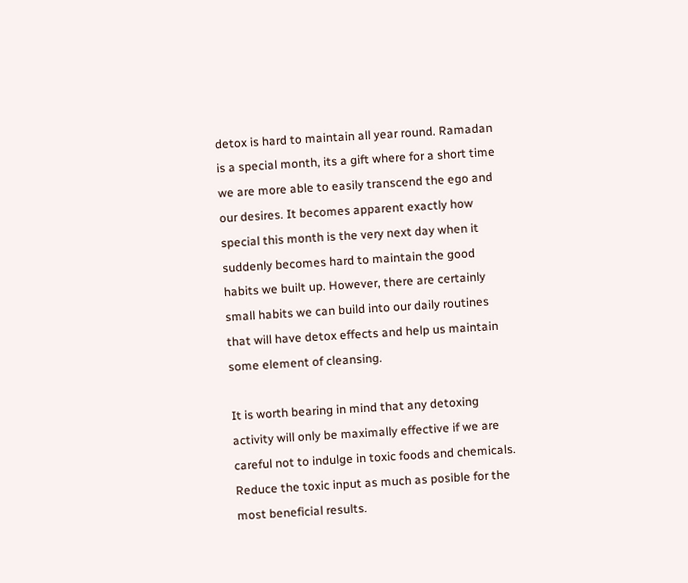detox is hard to maintain all year round. Ramadan is a special month, its a gift where for a short time we are more able to easily transcend the ego and our desires. It becomes apparent exactly how special this month is the very next day when it suddenly becomes hard to maintain the good habits we built up. However, there are certainly small habits we can build into our daily routines that will have detox effects and help us maintain some element of cleansing.

It is worth bearing in mind that any detoxing activity will only be maximally effective if we are careful not to indulge in toxic foods and chemicals. Reduce the toxic input as much as posible for the most beneficial results.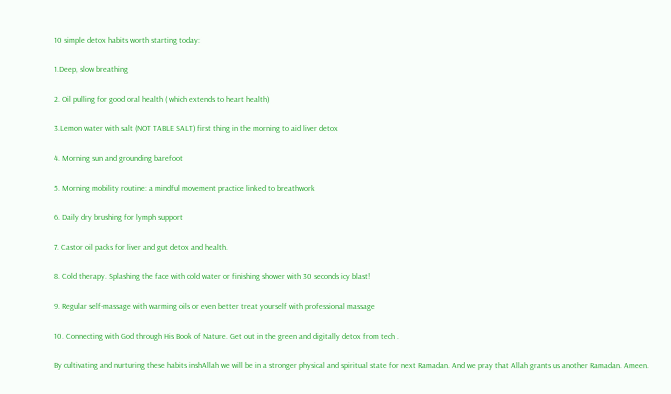10 simple detox habits worth starting today:

1.Deep, slow breathing

2. Oil pulling for good oral health ( which extends to heart health)

3.Lemon water with salt (NOT TABLE SALT) first thing in the morning to aid liver detox

4. Morning sun and grounding barefoot

5. Morning mobility routine: a mindful movement practice linked to breathwork

6. Daily dry brushing for lymph support

7. Castor oil packs for liver and gut detox and health.

8. Cold therapy. Splashing the face with cold water or finishing shower with 30 seconds icy blast!

9. Regular self-massage with warming oils or even better treat yourself with professional massage

10. Connecting with God through His Book of Nature. Get out in the green and digitally detox from tech .

By cultivating and nurturing these habits inshAllah we will be in a stronger physical and spiritual state for next Ramadan. And we pray that Allah grants us another Ramadan. Ameen.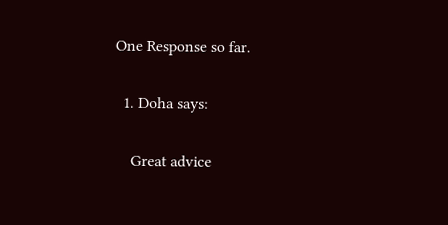One Response so far.

  1. Doha says:

    Great advice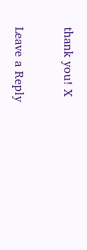thank you! X

Leave a Reply